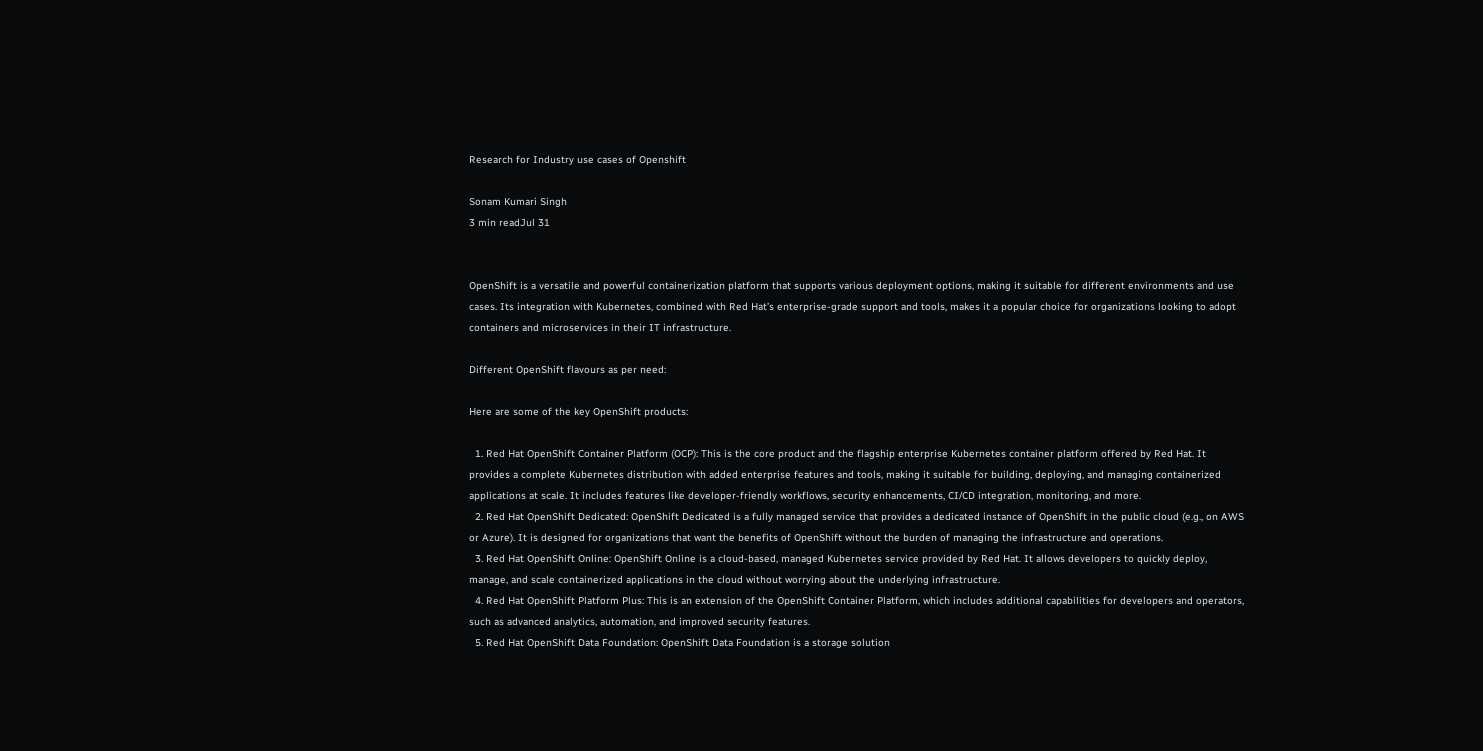Research for Industry use cases of Openshift

Sonam Kumari Singh
3 min readJul 31


OpenShift is a versatile and powerful containerization platform that supports various deployment options, making it suitable for different environments and use cases. Its integration with Kubernetes, combined with Red Hat’s enterprise-grade support and tools, makes it a popular choice for organizations looking to adopt containers and microservices in their IT infrastructure.

Different OpenShift flavours as per need:

Here are some of the key OpenShift products:

  1. Red Hat OpenShift Container Platform (OCP): This is the core product and the flagship enterprise Kubernetes container platform offered by Red Hat. It provides a complete Kubernetes distribution with added enterprise features and tools, making it suitable for building, deploying, and managing containerized applications at scale. It includes features like developer-friendly workflows, security enhancements, CI/CD integration, monitoring, and more.
  2. Red Hat OpenShift Dedicated: OpenShift Dedicated is a fully managed service that provides a dedicated instance of OpenShift in the public cloud (e.g., on AWS or Azure). It is designed for organizations that want the benefits of OpenShift without the burden of managing the infrastructure and operations.
  3. Red Hat OpenShift Online: OpenShift Online is a cloud-based, managed Kubernetes service provided by Red Hat. It allows developers to quickly deploy, manage, and scale containerized applications in the cloud without worrying about the underlying infrastructure.
  4. Red Hat OpenShift Platform Plus: This is an extension of the OpenShift Container Platform, which includes additional capabilities for developers and operators, such as advanced analytics, automation, and improved security features.
  5. Red Hat OpenShift Data Foundation: OpenShift Data Foundation is a storage solution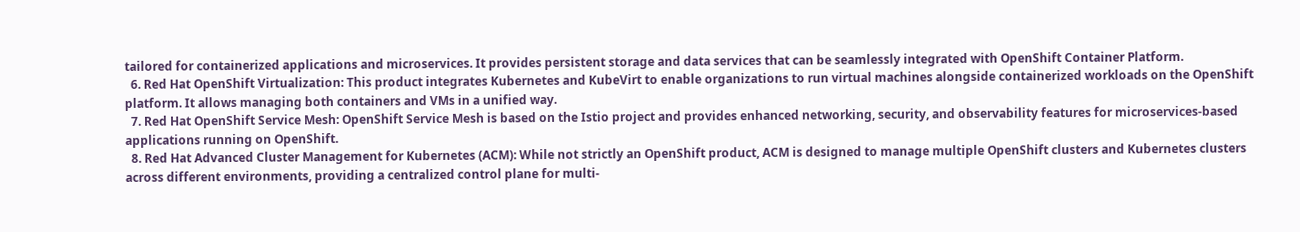tailored for containerized applications and microservices. It provides persistent storage and data services that can be seamlessly integrated with OpenShift Container Platform.
  6. Red Hat OpenShift Virtualization: This product integrates Kubernetes and KubeVirt to enable organizations to run virtual machines alongside containerized workloads on the OpenShift platform. It allows managing both containers and VMs in a unified way.
  7. Red Hat OpenShift Service Mesh: OpenShift Service Mesh is based on the Istio project and provides enhanced networking, security, and observability features for microservices-based applications running on OpenShift.
  8. Red Hat Advanced Cluster Management for Kubernetes (ACM): While not strictly an OpenShift product, ACM is designed to manage multiple OpenShift clusters and Kubernetes clusters across different environments, providing a centralized control plane for multi-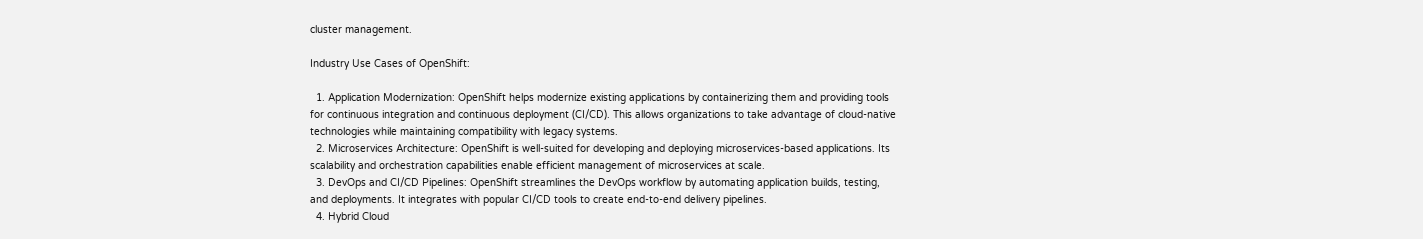cluster management.

Industry Use Cases of OpenShift:

  1. Application Modernization: OpenShift helps modernize existing applications by containerizing them and providing tools for continuous integration and continuous deployment (CI/CD). This allows organizations to take advantage of cloud-native technologies while maintaining compatibility with legacy systems.
  2. Microservices Architecture: OpenShift is well-suited for developing and deploying microservices-based applications. Its scalability and orchestration capabilities enable efficient management of microservices at scale.
  3. DevOps and CI/CD Pipelines: OpenShift streamlines the DevOps workflow by automating application builds, testing, and deployments. It integrates with popular CI/CD tools to create end-to-end delivery pipelines.
  4. Hybrid Cloud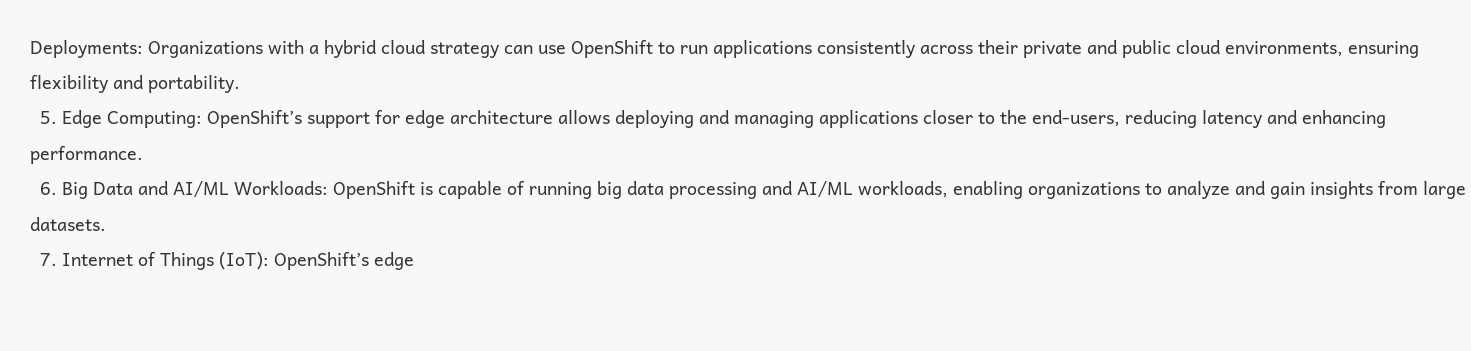Deployments: Organizations with a hybrid cloud strategy can use OpenShift to run applications consistently across their private and public cloud environments, ensuring flexibility and portability.
  5. Edge Computing: OpenShift’s support for edge architecture allows deploying and managing applications closer to the end-users, reducing latency and enhancing performance.
  6. Big Data and AI/ML Workloads: OpenShift is capable of running big data processing and AI/ML workloads, enabling organizations to analyze and gain insights from large datasets.
  7. Internet of Things (IoT): OpenShift’s edge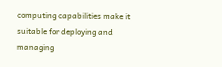computing capabilities make it suitable for deploying and managing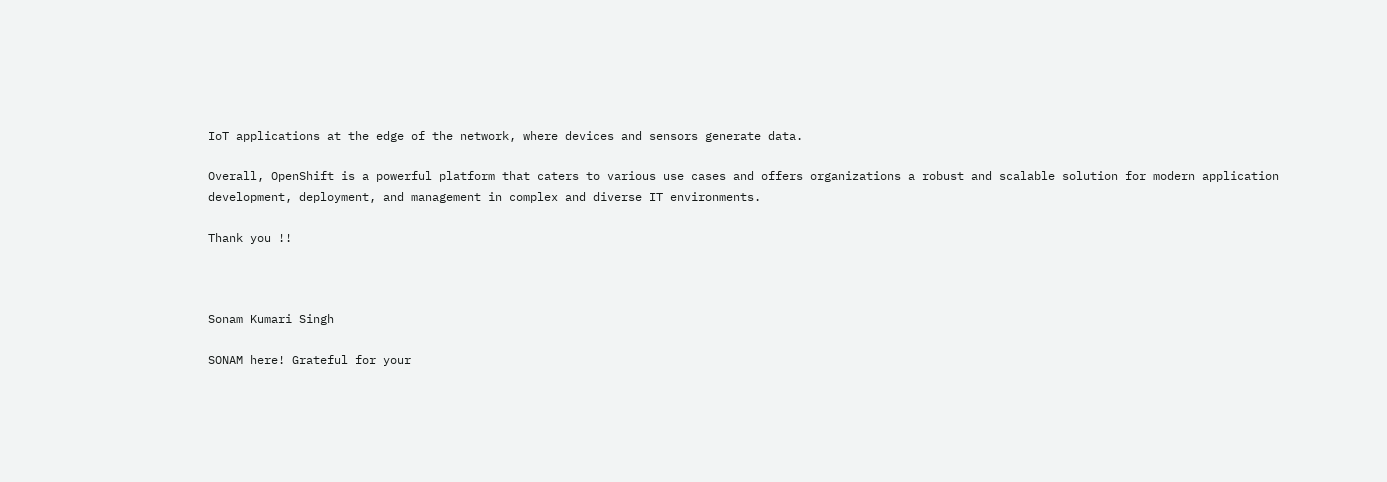IoT applications at the edge of the network, where devices and sensors generate data.

Overall, OpenShift is a powerful platform that caters to various use cases and offers organizations a robust and scalable solution for modern application development, deployment, and management in complex and diverse IT environments.

Thank you !!



Sonam Kumari Singh

SONAM here! Grateful for your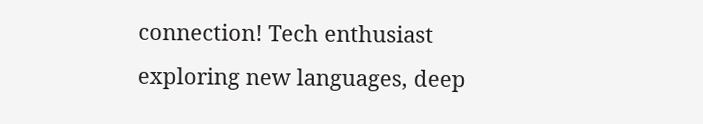connection! Tech enthusiast exploring new languages, deep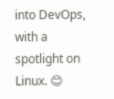into DevOps, with a spotlight on Linux. 😊